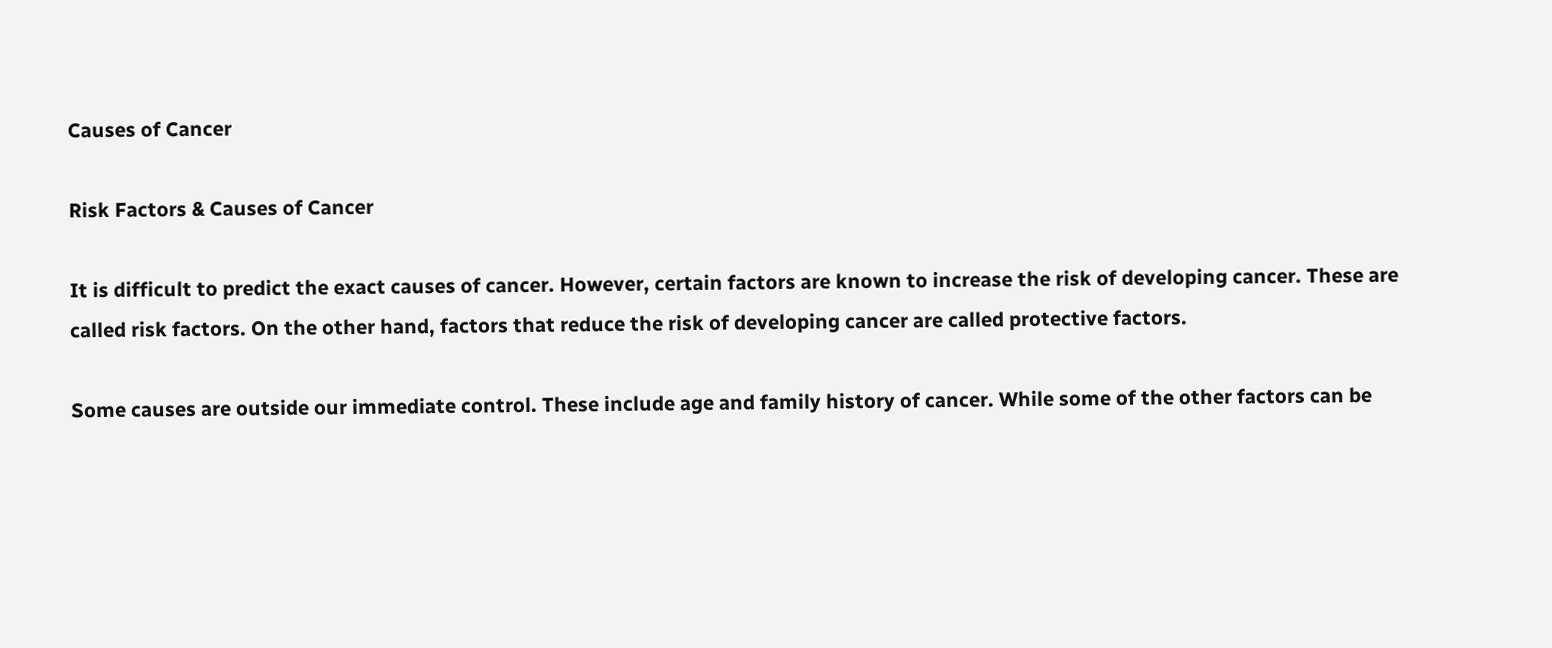Causes of Cancer

Risk Factors & Causes of Cancer

It is difficult to predict the exact causes of cancer. However, certain factors are known to increase the risk of developing cancer. These are called risk factors. On the other hand, factors that reduce the risk of developing cancer are called protective factors.

Some causes are outside our immediate control. These include age and family history of cancer. While some of the other factors can be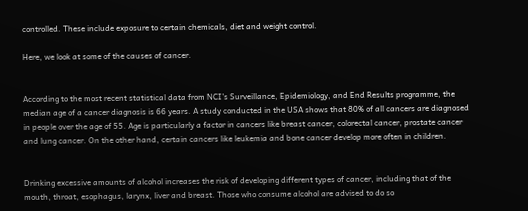controlled. These include exposure to certain chemicals, diet and weight control.

Here, we look at some of the causes of cancer.


According to the most recent statistical data from NCI’s Surveillance, Epidemiology, and End Results programme, the median age of a cancer diagnosis is 66 years. A study conducted in the USA shows that 80% of all cancers are diagnosed in people over the age of 55. Age is particularly a factor in cancers like breast cancer, colorectal cancer, prostate cancer and lung cancer. On the other hand, certain cancers like leukemia and bone cancer develop more often in children.


Drinking excessive amounts of alcohol increases the risk of developing different types of cancer, including that of the mouth, throat, esophagus, larynx, liver and breast. Those who consume alcohol are advised to do so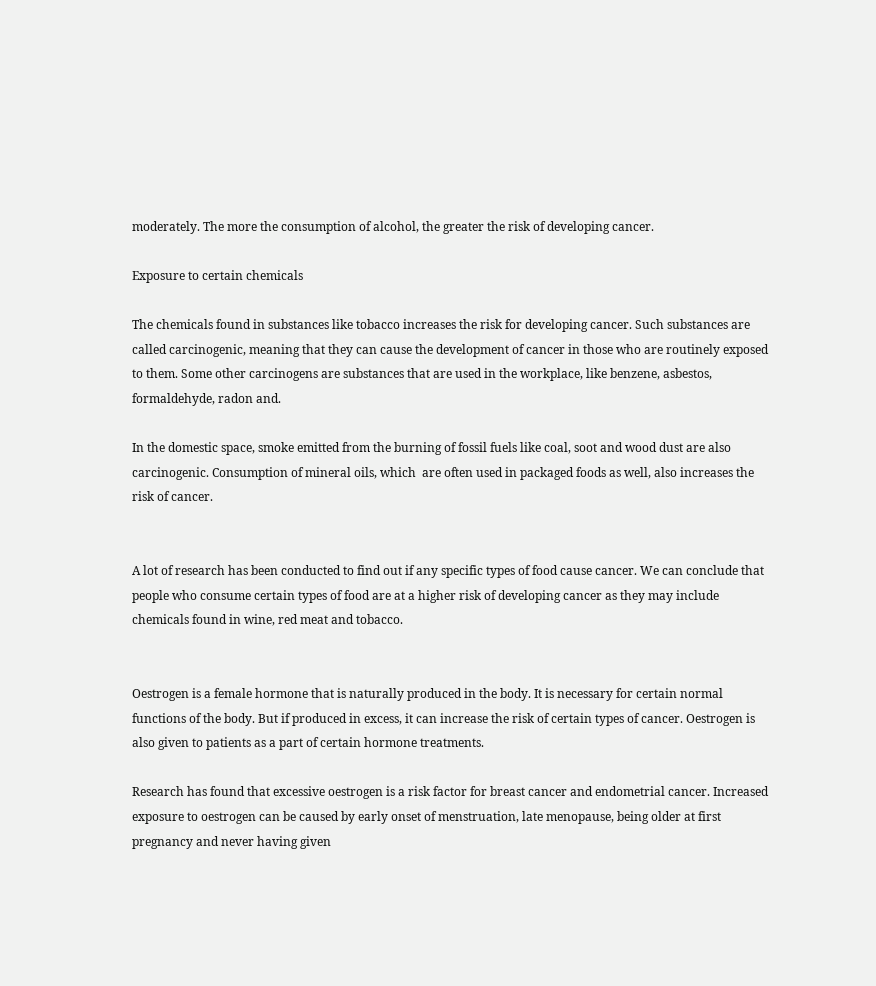moderately. The more the consumption of alcohol, the greater the risk of developing cancer.

Exposure to certain chemicals

The chemicals found in substances like tobacco increases the risk for developing cancer. Such substances are called carcinogenic, meaning that they can cause the development of cancer in those who are routinely exposed to them. Some other carcinogens are substances that are used in the workplace, like benzene, asbestos, formaldehyde, radon and.

In the domestic space, smoke emitted from the burning of fossil fuels like coal, soot and wood dust are also carcinogenic. Consumption of mineral oils, which  are often used in packaged foods as well, also increases the risk of cancer.


A lot of research has been conducted to find out if any specific types of food cause cancer. We can conclude that people who consume certain types of food are at a higher risk of developing cancer as they may include chemicals found in wine, red meat and tobacco.


Oestrogen is a female hormone that is naturally produced in the body. It is necessary for certain normal functions of the body. But if produced in excess, it can increase the risk of certain types of cancer. Oestrogen is also given to patients as a part of certain hormone treatments.

Research has found that excessive oestrogen is a risk factor for breast cancer and endometrial cancer. Increased exposure to oestrogen can be caused by early onset of menstruation, late menopause, being older at first pregnancy and never having given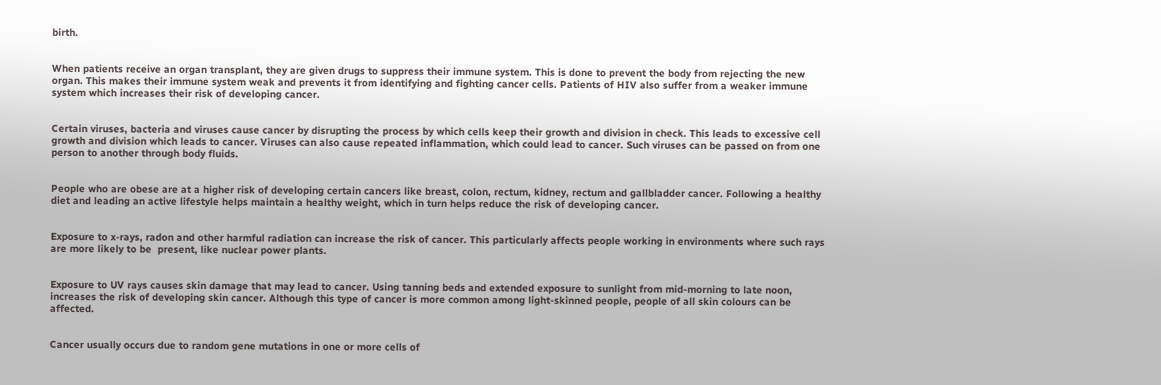birth.


When patients receive an organ transplant, they are given drugs to suppress their immune system. This is done to prevent the body from rejecting the new organ. This makes their immune system weak and prevents it from identifying and fighting cancer cells. Patients of HIV also suffer from a weaker immune system which increases their risk of developing cancer.


Certain viruses, bacteria and viruses cause cancer by disrupting the process by which cells keep their growth and division in check. This leads to excessive cell growth and division which leads to cancer. Viruses can also cause repeated inflammation, which could lead to cancer. Such viruses can be passed on from one person to another through body fluids.


People who are obese are at a higher risk of developing certain cancers like breast, colon, rectum, kidney, rectum and gallbladder cancer. Following a healthy diet and leading an active lifestyle helps maintain a healthy weight, which in turn helps reduce the risk of developing cancer.


Exposure to x-rays, radon and other harmful radiation can increase the risk of cancer. This particularly affects people working in environments where such rays are more likely to be  present, like nuclear power plants.


Exposure to UV rays causes skin damage that may lead to cancer. Using tanning beds and extended exposure to sunlight from mid-morning to late noon, increases the risk of developing skin cancer. Although this type of cancer is more common among light-skinned people, people of all skin colours can be affected.


Cancer usually occurs due to random gene mutations in one or more cells of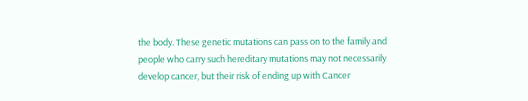the body. These genetic mutations can pass on to the family and people who carry such hereditary mutations may not necessarily develop cancer, but their risk of ending up with Cancer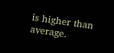is higher than average.